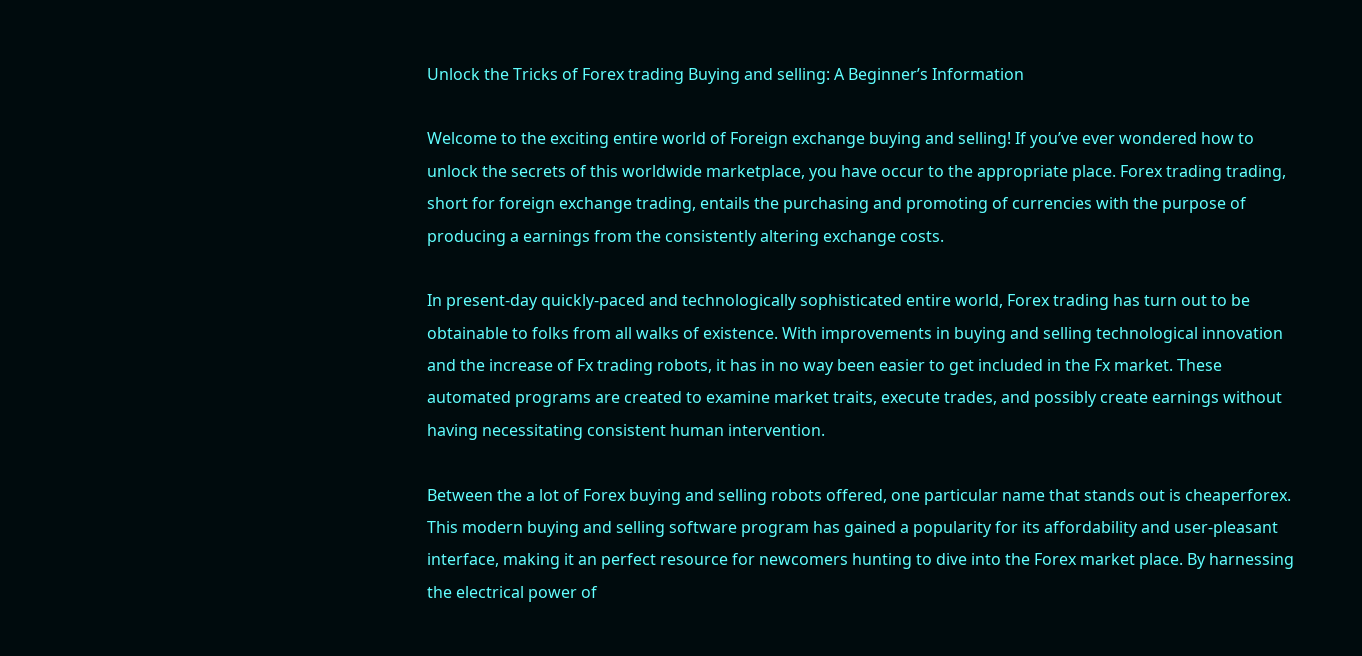Unlock the Tricks of Forex trading Buying and selling: A Beginner’s Information

Welcome to the exciting entire world of Foreign exchange buying and selling! If you’ve ever wondered how to unlock the secrets of this worldwide marketplace, you have occur to the appropriate place. Forex trading trading, short for foreign exchange trading, entails the purchasing and promoting of currencies with the purpose of producing a earnings from the consistently altering exchange costs.

In present-day quickly-paced and technologically sophisticated entire world, Forex trading has turn out to be obtainable to folks from all walks of existence. With improvements in buying and selling technological innovation and the increase of Fx trading robots, it has in no way been easier to get included in the Fx market. These automated programs are created to examine market traits, execute trades, and possibly create earnings without having necessitating consistent human intervention.

Between the a lot of Forex buying and selling robots offered, one particular name that stands out is cheaperforex. This modern buying and selling software program has gained a popularity for its affordability and user-pleasant interface, making it an perfect resource for newcomers hunting to dive into the Forex market place. By harnessing the electrical power of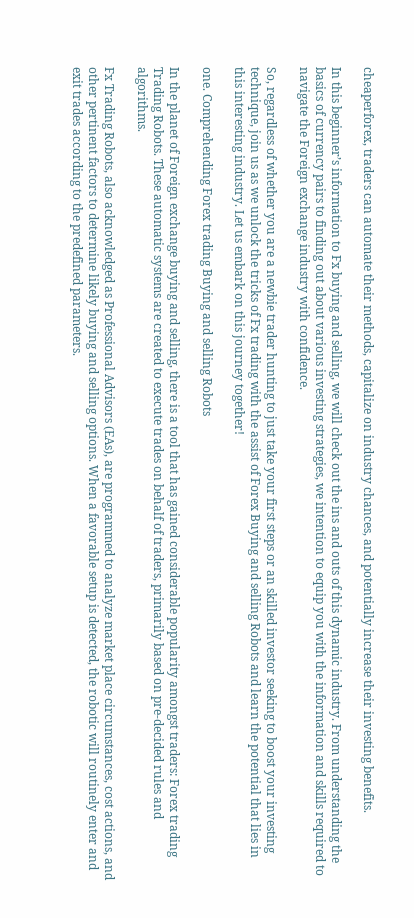cheaperforex, traders can automate their methods, capitalize on industry chances, and potentially increase their investing benefits.

In this beginner’s information to Fx buying and selling, we will check out the ins and outs of this dynamic industry. From understanding the basics of currency pairs to finding out about various investing strategies, we intention to equip you with the information and skills required to navigate the Foreign exchange industry with confidence.

So, regardless of whether you are a newbie trader hunting to just take your first steps or an skilled investor seeking to boost your investing technique, join us as we unlock the tricks of Fx trading with the assist of Forex Buying and selling Robots and learn the potential that lies in this interesting industry. Let us embark on this journey together!

one. Comprehending Forex trading Buying and selling Robots

In the planet of Foreign exchange buying and selling, there is a tool that has gained considerable popularity amongst traders: Forex trading Trading Robots. These automatic systems are created to execute trades on behalf of traders, primarily based on pre-decided rules and algorithms.

Fx Trading Robots, also acknowledged as Professional Advisors (EAs), are programmed to analyze market place circumstances, cost actions, and other pertinent factors to determine likely buying and selling options. When a favorable setup is detected, the robotic will routinely enter and exit trades according to the predefined parameters.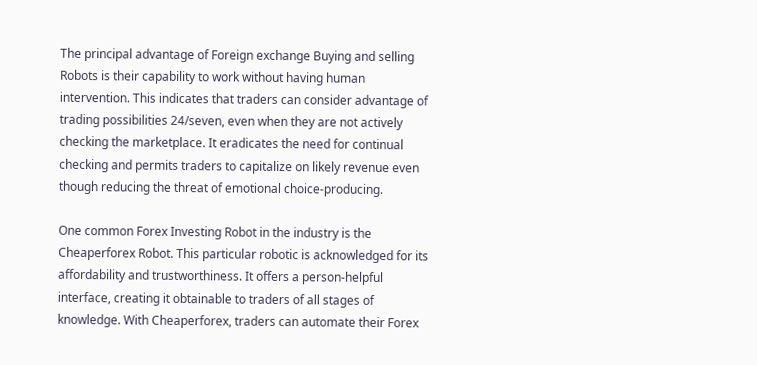The principal advantage of Foreign exchange Buying and selling Robots is their capability to work without having human intervention. This indicates that traders can consider advantage of trading possibilities 24/seven, even when they are not actively checking the marketplace. It eradicates the need for continual checking and permits traders to capitalize on likely revenue even though reducing the threat of emotional choice-producing.

One common Forex Investing Robot in the industry is the Cheaperforex Robot. This particular robotic is acknowledged for its affordability and trustworthiness. It offers a person-helpful interface, creating it obtainable to traders of all stages of knowledge. With Cheaperforex, traders can automate their Forex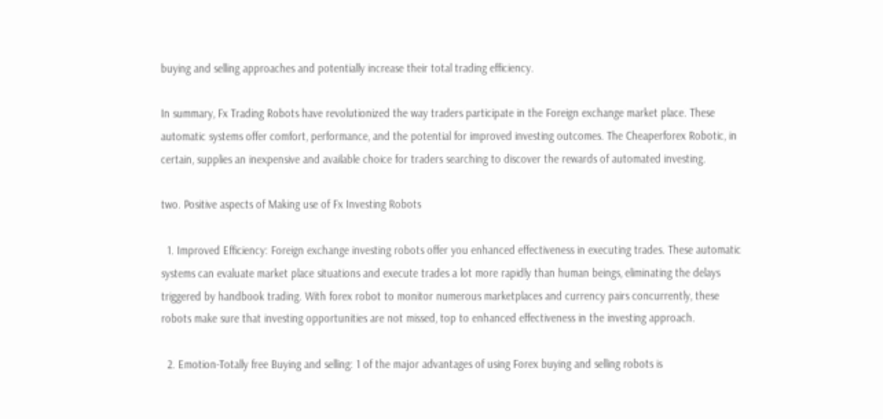buying and selling approaches and potentially increase their total trading efficiency.

In summary, Fx Trading Robots have revolutionized the way traders participate in the Foreign exchange market place. These automatic systems offer comfort, performance, and the potential for improved investing outcomes. The Cheaperforex Robotic, in certain, supplies an inexpensive and available choice for traders searching to discover the rewards of automated investing.

two. Positive aspects of Making use of Fx Investing Robots

  1. Improved Efficiency: Foreign exchange investing robots offer you enhanced effectiveness in executing trades. These automatic systems can evaluate market place situations and execute trades a lot more rapidly than human beings, eliminating the delays triggered by handbook trading. With forex robot to monitor numerous marketplaces and currency pairs concurrently, these robots make sure that investing opportunities are not missed, top to enhanced effectiveness in the investing approach.

  2. Emotion-Totally free Buying and selling: 1 of the major advantages of using Forex buying and selling robots is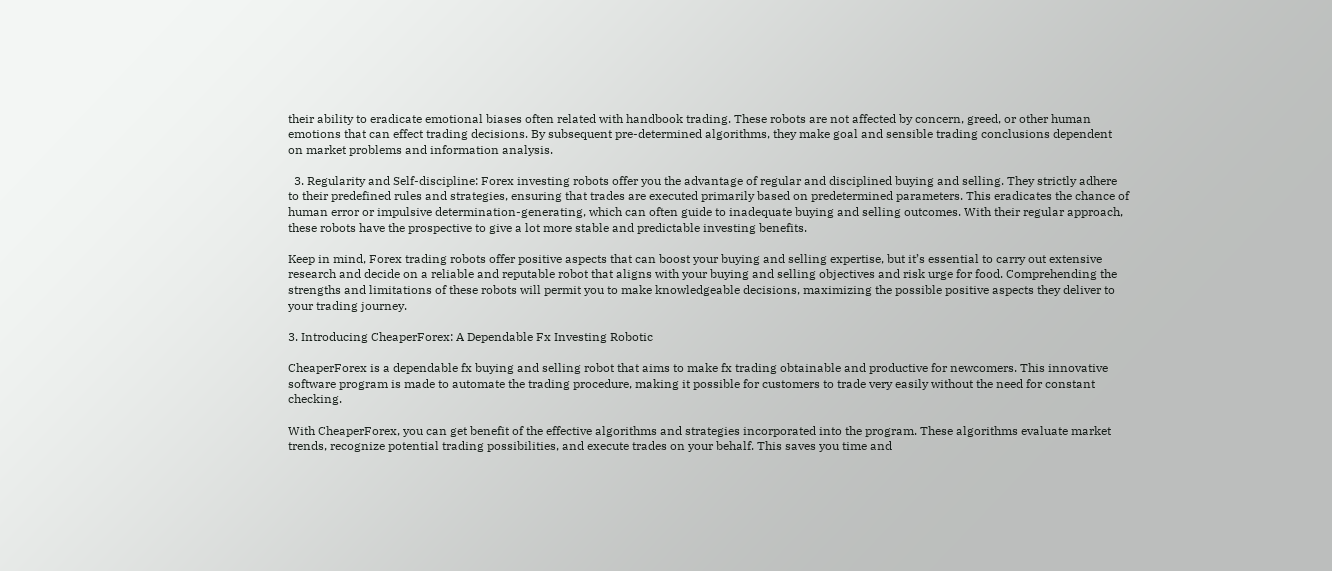their ability to eradicate emotional biases often related with handbook trading. These robots are not affected by concern, greed, or other human emotions that can effect trading decisions. By subsequent pre-determined algorithms, they make goal and sensible trading conclusions dependent on market problems and information analysis.

  3. Regularity and Self-discipline: Forex investing robots offer you the advantage of regular and disciplined buying and selling. They strictly adhere to their predefined rules and strategies, ensuring that trades are executed primarily based on predetermined parameters. This eradicates the chance of human error or impulsive determination-generating, which can often guide to inadequate buying and selling outcomes. With their regular approach, these robots have the prospective to give a lot more stable and predictable investing benefits.

Keep in mind, Forex trading robots offer positive aspects that can boost your buying and selling expertise, but it’s essential to carry out extensive research and decide on a reliable and reputable robot that aligns with your buying and selling objectives and risk urge for food. Comprehending the strengths and limitations of these robots will permit you to make knowledgeable decisions, maximizing the possible positive aspects they deliver to your trading journey.

3. Introducing CheaperForex: A Dependable Fx Investing Robotic

CheaperForex is a dependable fx buying and selling robot that aims to make fx trading obtainable and productive for newcomers. This innovative software program is made to automate the trading procedure, making it possible for customers to trade very easily without the need for constant checking.

With CheaperForex, you can get benefit of the effective algorithms and strategies incorporated into the program. These algorithms evaluate market trends, recognize potential trading possibilities, and execute trades on your behalf. This saves you time and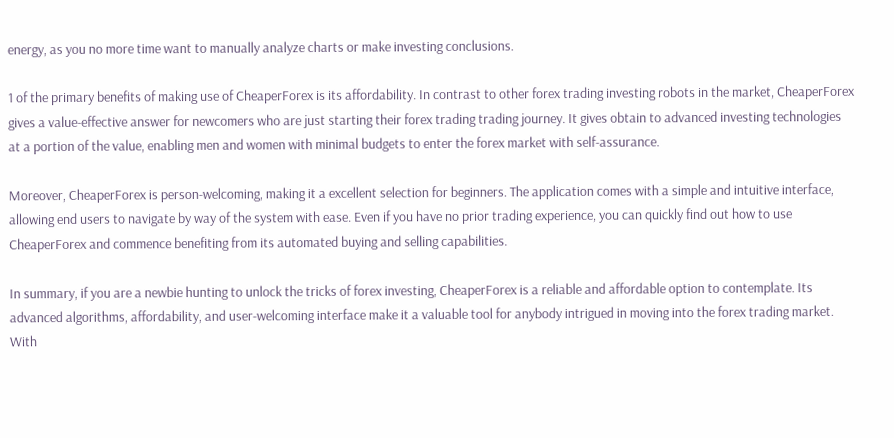energy, as you no more time want to manually analyze charts or make investing conclusions.

1 of the primary benefits of making use of CheaperForex is its affordability. In contrast to other forex trading investing robots in the market, CheaperForex gives a value-effective answer for newcomers who are just starting their forex trading trading journey. It gives obtain to advanced investing technologies at a portion of the value, enabling men and women with minimal budgets to enter the forex market with self-assurance.

Moreover, CheaperForex is person-welcoming, making it a excellent selection for beginners. The application comes with a simple and intuitive interface, allowing end users to navigate by way of the system with ease. Even if you have no prior trading experience, you can quickly find out how to use CheaperForex and commence benefiting from its automated buying and selling capabilities.

In summary, if you are a newbie hunting to unlock the tricks of forex investing, CheaperForex is a reliable and affordable option to contemplate. Its advanced algorithms, affordability, and user-welcoming interface make it a valuable tool for anybody intrigued in moving into the forex trading market. With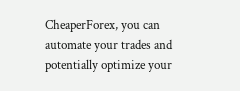CheaperForex, you can automate your trades and potentially optimize your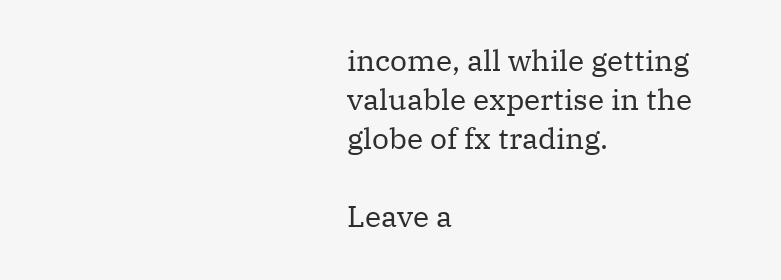income, all while getting valuable expertise in the globe of fx trading.

Leave a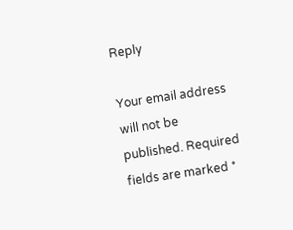Reply

Your email address will not be published. Required fields are marked *